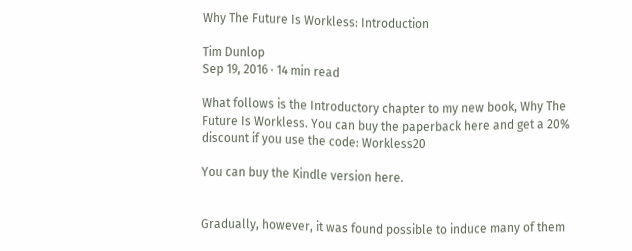Why The Future Is Workless: Introduction

Tim Dunlop
Sep 19, 2016 · 14 min read

What follows is the Introductory chapter to my new book, Why The Future Is Workless. You can buy the paperback here and get a 20% discount if you use the code: Workless20

You can buy the Kindle version here.


Gradually, however, it was found possible to induce many of them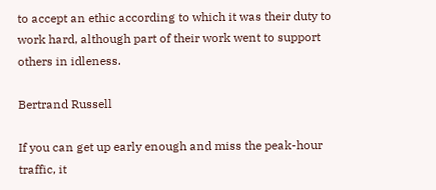to accept an ethic according to which it was their duty to work hard, although part of their work went to support others in idleness.

Bertrand Russell

If you can get up early enough and miss the peak-hour traffic, it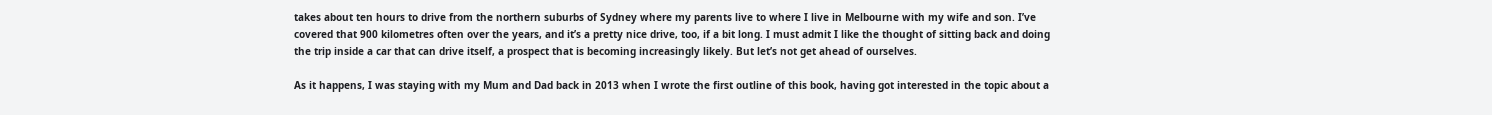takes about ten hours to drive from the northern suburbs of Sydney where my parents live to where I live in Melbourne with my wife and son. I’ve covered that 900 kilometres often over the years, and it’s a pretty nice drive, too, if a bit long. I must admit I like the thought of sitting back and doing the trip inside a car that can drive itself, a prospect that is becoming increasingly likely. But let’s not get ahead of ourselves.

As it happens, I was staying with my Mum and Dad back in 2013 when I wrote the first outline of this book, having got interested in the topic about a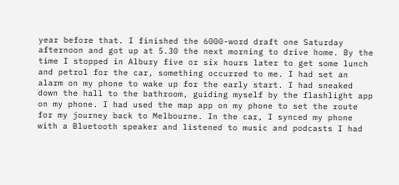year before that. I finished the 6000-word draft one Saturday afternoon and got up at 5.30 the next morning to drive home. By the time I stopped in Albury five or six hours later to get some lunch and petrol for the car, something occurred to me. I had set an alarm on my phone to wake up for the early start. I had sneaked down the hall to the bathroom, guiding myself by the flashlight app on my phone. I had used the map app on my phone to set the route for my journey back to Melbourne. In the car, I synced my phone with a Bluetooth speaker and listened to music and podcasts I had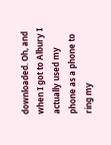downloaded. Oh, and when I got to Albury I actually used my phone as a phone to ring my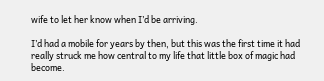wife to let her know when I’d be arriving.

I’d had a mobile for years by then, but this was the first time it had really struck me how central to my life that little box of magic had become.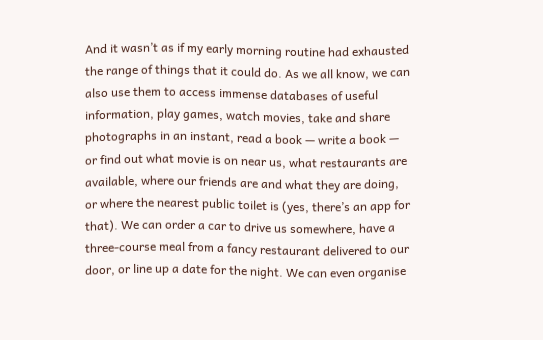And it wasn’t as if my early morning routine had exhausted the range of things that it could do. As we all know, we can also use them to access immense databases of useful information, play games, watch movies, take and share photographs in an instant, read a book — write a book — or find out what movie is on near us, what restaurants are available, where our friends are and what they are doing, or where the nearest public toilet is (yes, there’s an app for that). We can order a car to drive us somewhere, have a three-course meal from a fancy restaurant delivered to our door, or line up a date for the night. We can even organise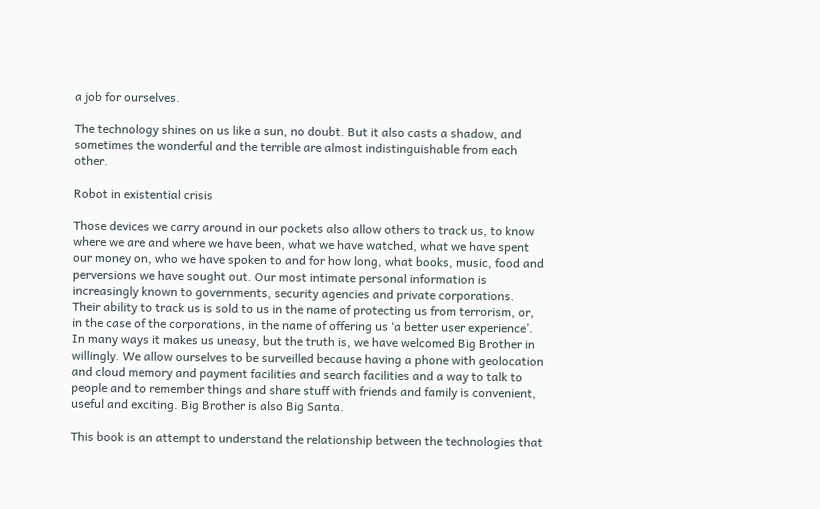a job for ourselves.

The technology shines on us like a sun, no doubt. But it also casts a shadow, and sometimes the wonderful and the terrible are almost indistinguishable from each other.

Robot in existential crisis

Those devices we carry around in our pockets also allow others to track us, to know where we are and where we have been, what we have watched, what we have spent our money on, who we have spoken to and for how long, what books, music, food and perversions we have sought out. Our most intimate personal information is increasingly known to governments, security agencies and private corporations. Their ability to track us is sold to us in the name of protecting us from terrorism, or, in the case of the corporations, in the name of offering us ‘a better user experience’. In many ways it makes us uneasy, but the truth is, we have welcomed Big Brother in willingly. We allow ourselves to be surveilled because having a phone with geolocation and cloud memory and payment facilities and search facilities and a way to talk to people and to remember things and share stuff with friends and family is convenient, useful and exciting. Big Brother is also Big Santa.

This book is an attempt to understand the relationship between the technologies that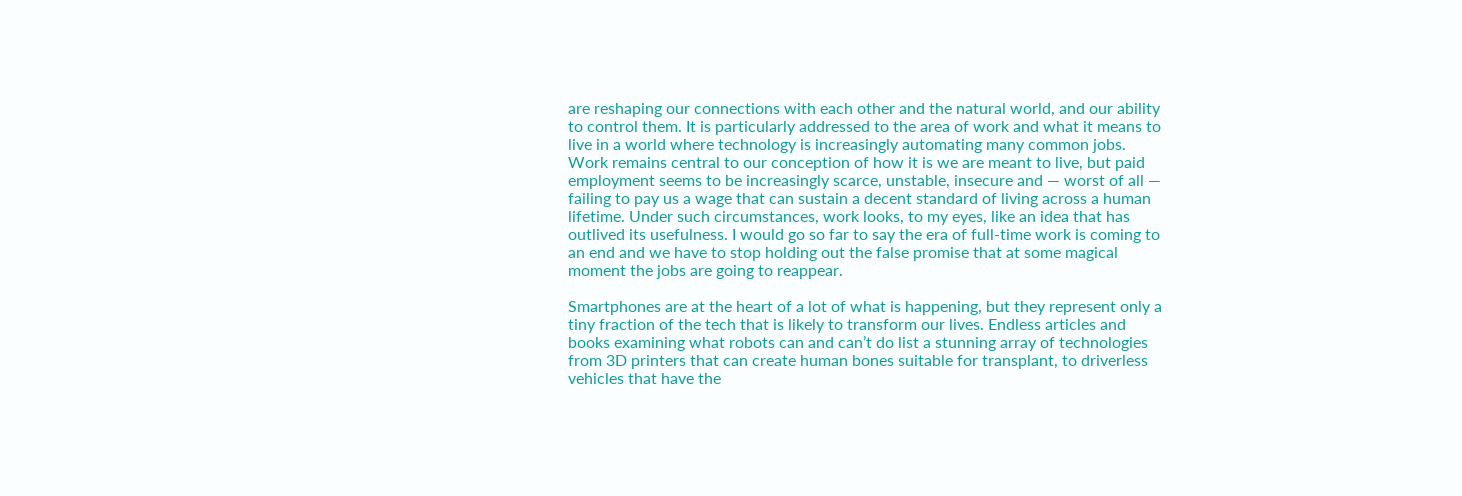are reshaping our connections with each other and the natural world, and our ability to control them. It is particularly addressed to the area of work and what it means to live in a world where technology is increasingly automating many common jobs. Work remains central to our conception of how it is we are meant to live, but paid employment seems to be increasingly scarce, unstable, insecure and — worst of all — failing to pay us a wage that can sustain a decent standard of living across a human lifetime. Under such circumstances, work looks, to my eyes, like an idea that has outlived its usefulness. I would go so far to say the era of full-time work is coming to an end and we have to stop holding out the false promise that at some magical moment the jobs are going to reappear.

Smartphones are at the heart of a lot of what is happening, but they represent only a tiny fraction of the tech that is likely to transform our lives. Endless articles and books examining what robots can and can’t do list a stunning array of technologies from 3D printers that can create human bones suitable for transplant, to driverless vehicles that have the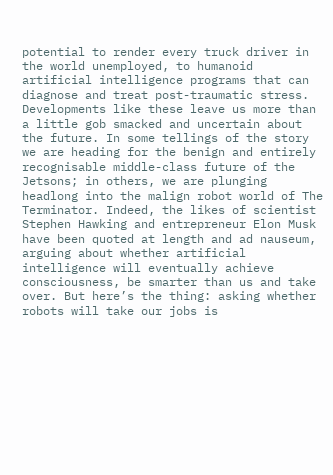potential to render every truck driver in the world unemployed, to humanoid artificial intelligence programs that can diagnose and treat post-traumatic stress. Developments like these leave us more than a little gob smacked and uncertain about the future. In some tellings of the story we are heading for the benign and entirely recognisable middle-class future of the Jetsons; in others, we are plunging headlong into the malign robot world of The Terminator. Indeed, the likes of scientist Stephen Hawking and entrepreneur Elon Musk have been quoted at length and ad nauseum, arguing about whether artificial intelligence will eventually achieve consciousness, be smarter than us and take over. But here’s the thing: asking whether robots will take our jobs is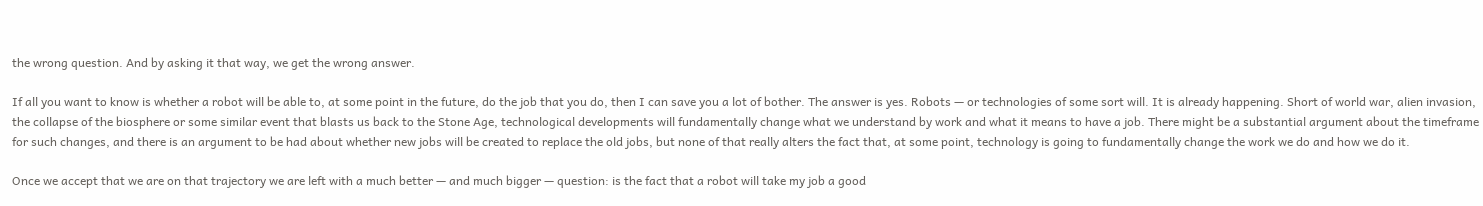the wrong question. And by asking it that way, we get the wrong answer.

If all you want to know is whether a robot will be able to, at some point in the future, do the job that you do, then I can save you a lot of bother. The answer is yes. Robots — or technologies of some sort will. It is already happening. Short of world war, alien invasion, the collapse of the biosphere or some similar event that blasts us back to the Stone Age, technological developments will fundamentally change what we understand by work and what it means to have a job. There might be a substantial argument about the timeframe for such changes, and there is an argument to be had about whether new jobs will be created to replace the old jobs, but none of that really alters the fact that, at some point, technology is going to fundamentally change the work we do and how we do it.

Once we accept that we are on that trajectory we are left with a much better — and much bigger — question: is the fact that a robot will take my job a good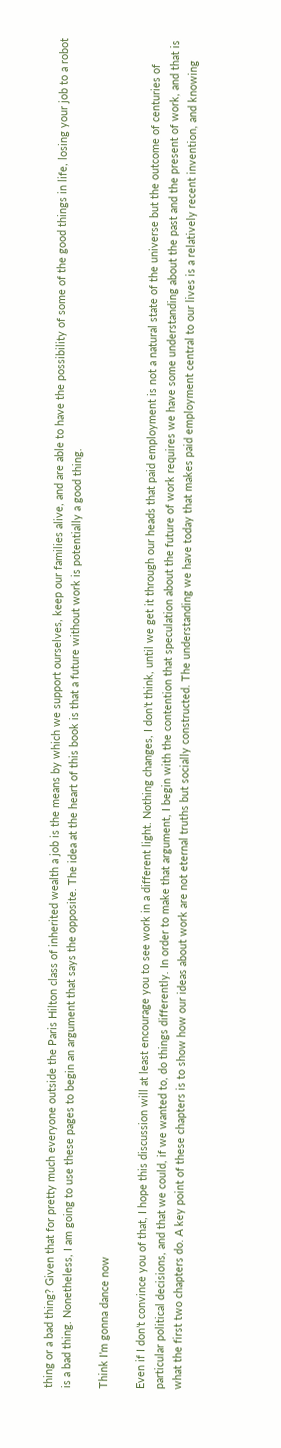thing or a bad thing? Given that for pretty much everyone outside the Paris Hilton class of inherited wealth a job is the means by which we support ourselves, keep our families alive, and are able to have the possibility of some of the good things in life, losing your job to a robot is a bad thing. Nonetheless, I am going to use these pages to begin an argument that says the opposite. The idea at the heart of this book is that a future without work is potentially a good thing.

Think I’m gonna dance now

Even if I don’t convince you of that, I hope this discussion will at least encourage you to see work in a different light. Nothing changes, I don’t think, until we get it through our heads that paid employment is not a natural state of the universe but the outcome of centuries of particular political decisions, and that we could, if we wanted to, do things differently. In order to make that argument, I begin with the contention that speculation about the future of work requires we have some understanding about the past and the present of work, and that is what the first two chapters do. A key point of these chapters is to show how our ideas about work are not eternal truths but socially constructed. The understanding we have today that makes paid employment central to our lives is a relatively recent invention, and knowing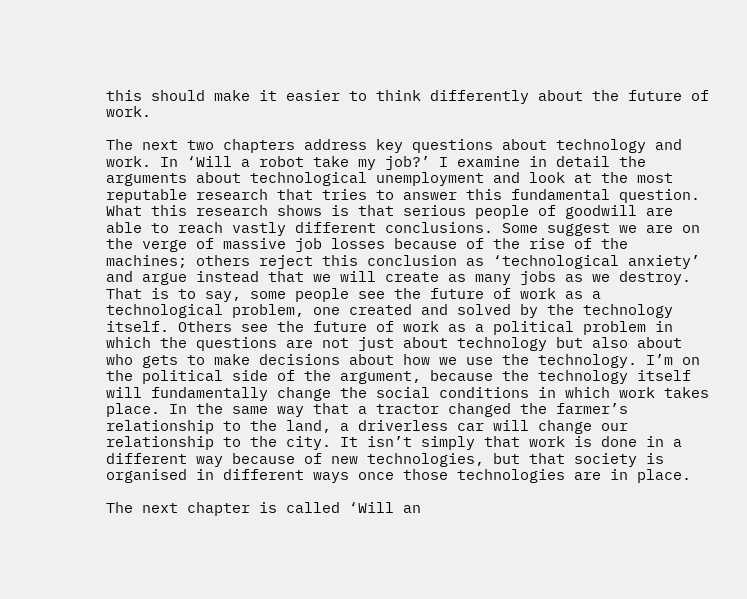this should make it easier to think differently about the future of work.

The next two chapters address key questions about technology and work. In ‘Will a robot take my job?’ I examine in detail the arguments about technological unemployment and look at the most reputable research that tries to answer this fundamental question. What this research shows is that serious people of goodwill are able to reach vastly different conclusions. Some suggest we are on the verge of massive job losses because of the rise of the machines; others reject this conclusion as ‘technological anxiety’ and argue instead that we will create as many jobs as we destroy. That is to say, some people see the future of work as a technological problem, one created and solved by the technology itself. Others see the future of work as a political problem in which the questions are not just about technology but also about who gets to make decisions about how we use the technology. I’m on the political side of the argument, because the technology itself will fundamentally change the social conditions in which work takes place. In the same way that a tractor changed the farmer’s relationship to the land, a driverless car will change our relationship to the city. It isn’t simply that work is done in a different way because of new technologies, but that society is organised in different ways once those technologies are in place.

The next chapter is called ‘Will an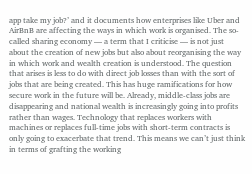app take my job?’ and it documents how enterprises like Uber and AirBnB are affecting the ways in which work is organised. The so-called sharing economy — a term that I criticise — is not just about the creation of new jobs but also about reorganising the way in which work and wealth creation is understood. The question that arises is less to do with direct job losses than with the sort of jobs that are being created. This has huge ramifications for how secure work in the future will be. Already, middle-class jobs are disappearing and national wealth is increasingly going into profits rather than wages. Technology that replaces workers with machines or replaces full-time jobs with short-term contracts is only going to exacerbate that trend. This means we can’t just think in terms of grafting the working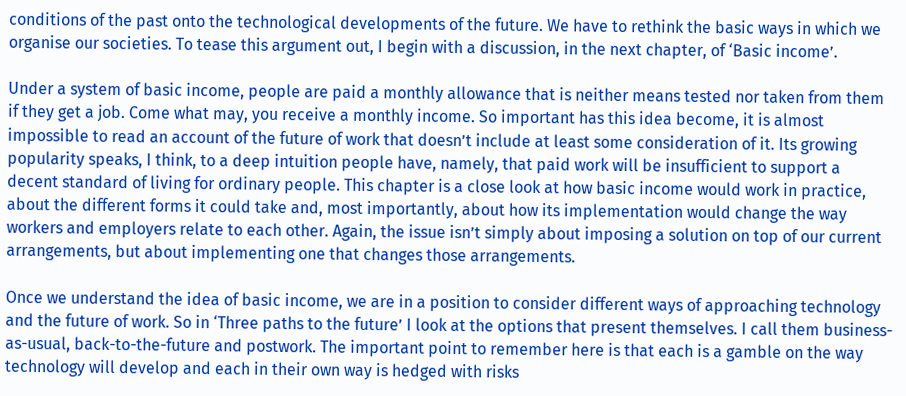conditions of the past onto the technological developments of the future. We have to rethink the basic ways in which we organise our societies. To tease this argument out, I begin with a discussion, in the next chapter, of ‘Basic income’.

Under a system of basic income, people are paid a monthly allowance that is neither means tested nor taken from them if they get a job. Come what may, you receive a monthly income. So important has this idea become, it is almost impossible to read an account of the future of work that doesn’t include at least some consideration of it. Its growing popularity speaks, I think, to a deep intuition people have, namely, that paid work will be insufficient to support a decent standard of living for ordinary people. This chapter is a close look at how basic income would work in practice, about the different forms it could take and, most importantly, about how its implementation would change the way workers and employers relate to each other. Again, the issue isn’t simply about imposing a solution on top of our current arrangements, but about implementing one that changes those arrangements.

Once we understand the idea of basic income, we are in a position to consider different ways of approaching technology and the future of work. So in ‘Three paths to the future’ I look at the options that present themselves. I call them business-as-usual, back-to-the-future and postwork. The important point to remember here is that each is a gamble on the way technology will develop and each in their own way is hedged with risks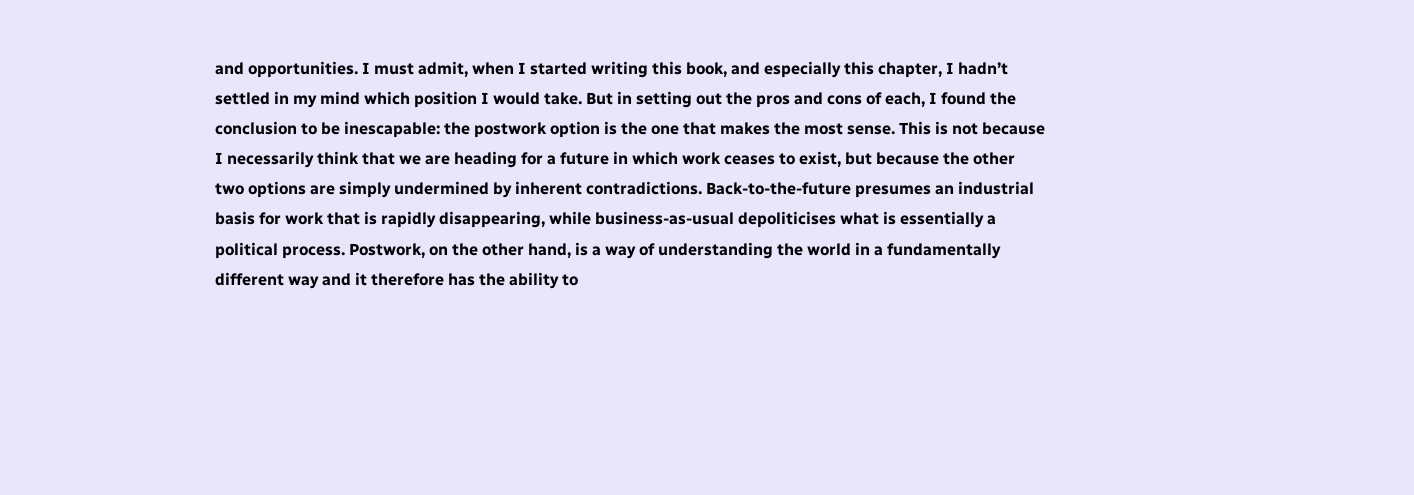and opportunities. I must admit, when I started writing this book, and especially this chapter, I hadn’t settled in my mind which position I would take. But in setting out the pros and cons of each, I found the conclusion to be inescapable: the postwork option is the one that makes the most sense. This is not because I necessarily think that we are heading for a future in which work ceases to exist, but because the other two options are simply undermined by inherent contradictions. Back-to-the-future presumes an industrial basis for work that is rapidly disappearing, while business-as-usual depoliticises what is essentially a political process. Postwork, on the other hand, is a way of understanding the world in a fundamentally different way and it therefore has the ability to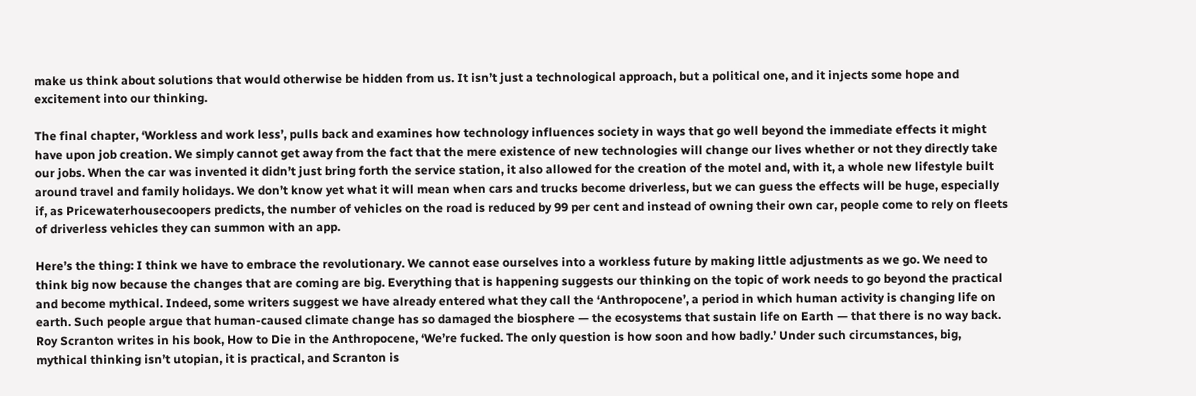make us think about solutions that would otherwise be hidden from us. It isn’t just a technological approach, but a political one, and it injects some hope and excitement into our thinking.

The final chapter, ‘Workless and work less’, pulls back and examines how technology influences society in ways that go well beyond the immediate effects it might have upon job creation. We simply cannot get away from the fact that the mere existence of new technologies will change our lives whether or not they directly take our jobs. When the car was invented it didn’t just bring forth the service station, it also allowed for the creation of the motel and, with it, a whole new lifestyle built around travel and family holidays. We don’t know yet what it will mean when cars and trucks become driverless, but we can guess the effects will be huge, especially if, as Pricewaterhousecoopers predicts, the number of vehicles on the road is reduced by 99 per cent and instead of owning their own car, people come to rely on fleets of driverless vehicles they can summon with an app.

Here’s the thing: I think we have to embrace the revolutionary. We cannot ease ourselves into a workless future by making little adjustments as we go. We need to think big now because the changes that are coming are big. Everything that is happening suggests our thinking on the topic of work needs to go beyond the practical and become mythical. Indeed, some writers suggest we have already entered what they call the ‘Anthropocene’, a period in which human activity is changing life on earth. Such people argue that human-caused climate change has so damaged the biosphere — the ecosystems that sustain life on Earth — that there is no way back. Roy Scranton writes in his book, How to Die in the Anthropocene, ‘We’re fucked. The only question is how soon and how badly.’ Under such circumstances, big, mythical thinking isn’t utopian, it is practical, and Scranton is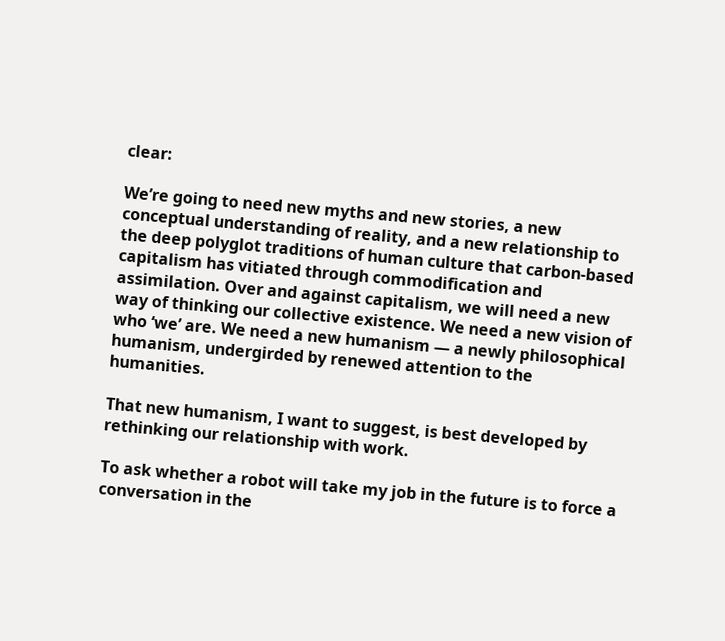clear:

We’re going to need new myths and new stories, a new conceptual understanding of reality, and a new relationship to the deep polyglot traditions of human culture that carbon-based capitalism has vitiated through commodification and assimilation. Over and against capitalism, we will need a new way of thinking our collective existence. We need a new vision of who ‘we’ are. We need a new humanism — a newly philosophical humanism, undergirded by renewed attention to the humanities.

That new humanism, I want to suggest, is best developed by rethinking our relationship with work.

To ask whether a robot will take my job in the future is to force a conversation in the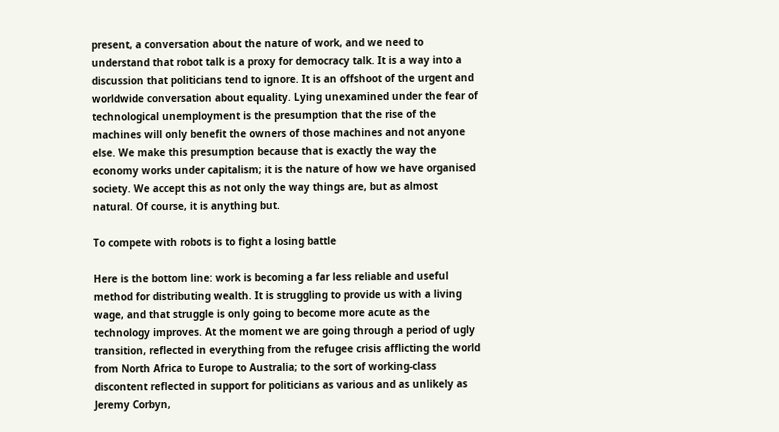present, a conversation about the nature of work, and we need to understand that robot talk is a proxy for democracy talk. It is a way into a discussion that politicians tend to ignore. It is an offshoot of the urgent and worldwide conversation about equality. Lying unexamined under the fear of technological unemployment is the presumption that the rise of the machines will only benefit the owners of those machines and not anyone else. We make this presumption because that is exactly the way the economy works under capitalism; it is the nature of how we have organised society. We accept this as not only the way things are, but as almost natural. Of course, it is anything but.

To compete with robots is to fight a losing battle

Here is the bottom line: work is becoming a far less reliable and useful method for distributing wealth. It is struggling to provide us with a living wage, and that struggle is only going to become more acute as the technology improves. At the moment we are going through a period of ugly transition, reflected in everything from the refugee crisis afflicting the world from North Africa to Europe to Australia; to the sort of working-class discontent reflected in support for politicians as various and as unlikely as Jeremy Corbyn,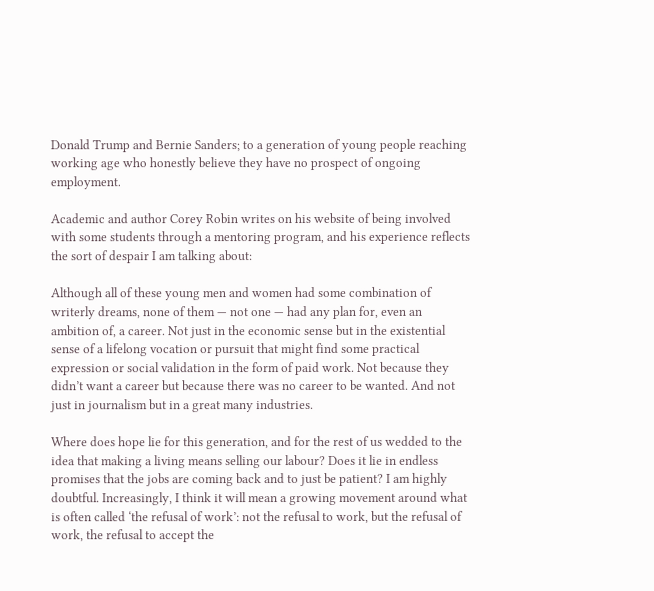Donald Trump and Bernie Sanders; to a generation of young people reaching working age who honestly believe they have no prospect of ongoing employment.

Academic and author Corey Robin writes on his website of being involved with some students through a mentoring program, and his experience reflects the sort of despair I am talking about:

Although all of these young men and women had some combination of writerly dreams, none of them — not one — had any plan for, even an ambition of, a career. Not just in the economic sense but in the existential sense of a lifelong vocation or pursuit that might find some practical expression or social validation in the form of paid work. Not because they didn’t want a career but because there was no career to be wanted. And not just in journalism but in a great many industries.

Where does hope lie for this generation, and for the rest of us wedded to the idea that making a living means selling our labour? Does it lie in endless promises that the jobs are coming back and to just be patient? I am highly doubtful. Increasingly, I think it will mean a growing movement around what is often called ‘the refusal of work’: not the refusal to work, but the refusal of work, the refusal to accept the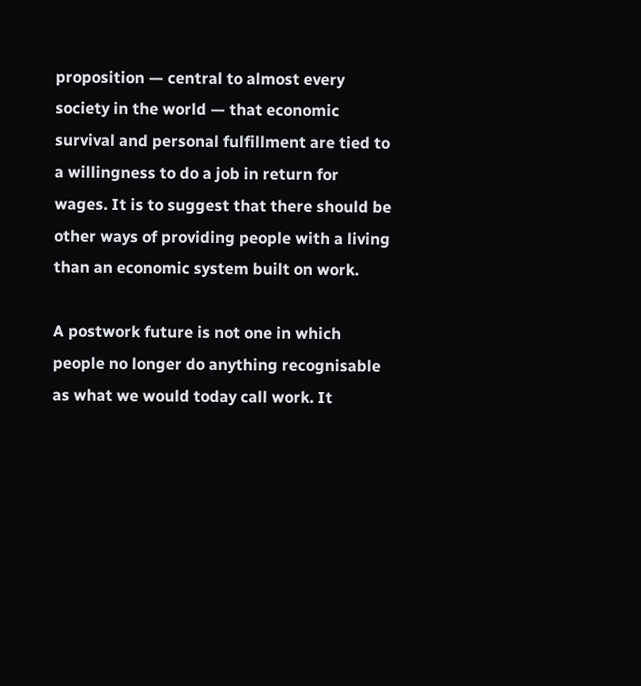proposition — central to almost every society in the world — that economic survival and personal fulfillment are tied to a willingness to do a job in return for wages. It is to suggest that there should be other ways of providing people with a living than an economic system built on work.

A postwork future is not one in which people no longer do anything recognisable as what we would today call work. It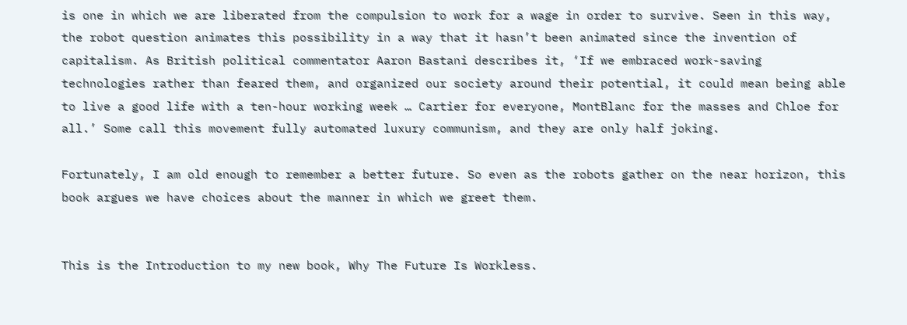is one in which we are liberated from the compulsion to work for a wage in order to survive. Seen in this way, the robot question animates this possibility in a way that it hasn’t been animated since the invention of capitalism. As British political commentator Aaron Bastani describes it, ‘If we embraced work-saving technologies rather than feared them, and organized our society around their potential, it could mean being able to live a good life with a ten-hour working week … Cartier for everyone, MontBlanc for the masses and Chloe for all.’ Some call this movement fully automated luxury communism, and they are only half joking.

Fortunately, I am old enough to remember a better future. So even as the robots gather on the near horizon, this book argues we have choices about the manner in which we greet them.


This is the Introduction to my new book, Why The Future Is Workless.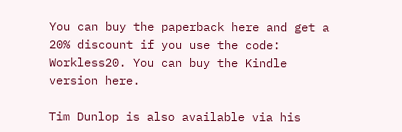You can buy the paperback here and get a 20% discount if you use the code: Workless20. You can buy the Kindle version here.

Tim Dunlop is also available via his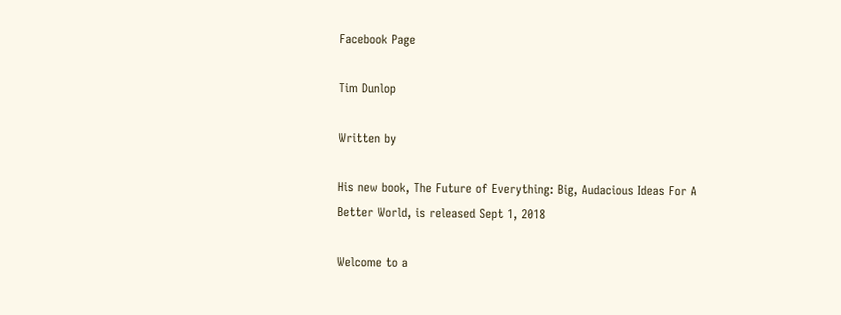Facebook Page

Tim Dunlop

Written by

His new book, The Future of Everything: Big, Audacious Ideas For A Better World, is released Sept 1, 2018

Welcome to a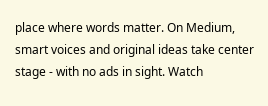place where words matter. On Medium, smart voices and original ideas take center stage - with no ads in sight. Watch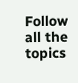Follow all the topics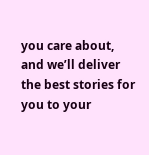you care about, and we’ll deliver the best stories for you to your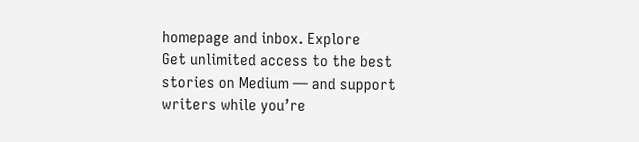homepage and inbox. Explore
Get unlimited access to the best stories on Medium — and support writers while you’re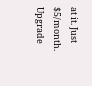at it. Just $5/month. Upgrade